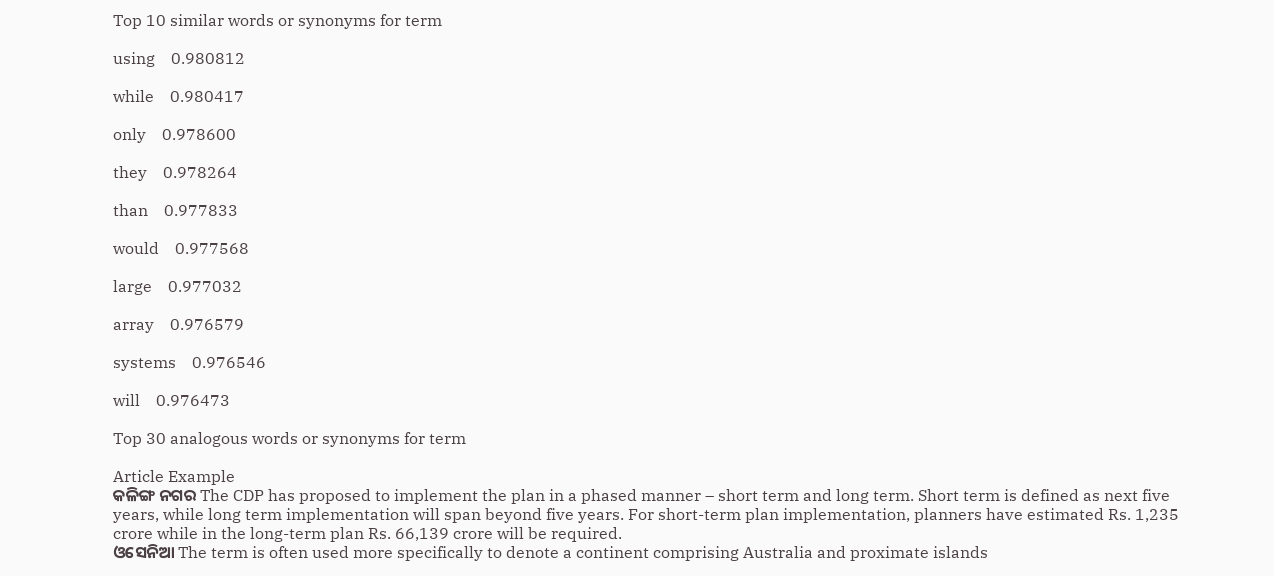Top 10 similar words or synonyms for term

using    0.980812

while    0.980417

only    0.978600

they    0.978264

than    0.977833

would    0.977568

large    0.977032

array    0.976579

systems    0.976546

will    0.976473

Top 30 analogous words or synonyms for term

Article Example
କଳିଙ୍ଗ ନଗର The CDP has proposed to implement the plan in a phased manner – short term and long term. Short term is defined as next five years, while long term implementation will span beyond five years. For short-term plan implementation, planners have estimated Rs. 1,235 crore while in the long-term plan Rs. 66,139 crore will be required.
ଓସେନିଆ The term is often used more specifically to denote a continent comprising Australia and proximate islands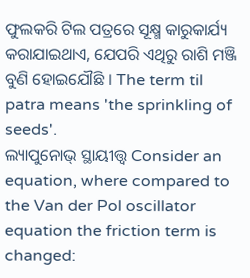ଫୁଲକରି ଟିଲ ପତ୍ରରେ ସୂକ୍ଷ୍ମ କାରୁକାର୍ଯ୍ୟ କରାଯାଇଥାଏ, ଯେପରି ଏଥିରୁ ରାଶି ମଞ୍ଜି ବୁଣି ହୋଇଯୌଛି । The term til patra means 'the sprinkling of seeds'.
ଲ୍ୟାପୁନୋଭ୍ ସ୍ଥାୟୀତ୍ତ୍ଵ Consider an equation, where compared to the Van der Pol oscillator equation the friction term is changed: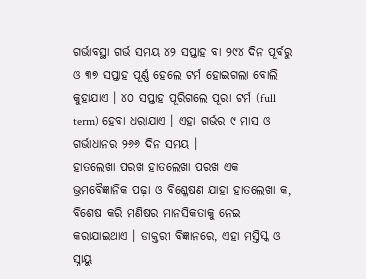ଗର୍ଭାବସ୍ଥା ଗର୍ଭ ସମୟ ୪୨ ସପ୍ତାହ ବା ୨୯୪ ଦିନ ପୂର୍ବରୁ ଓ ୩୭ ସପ୍ତାହ ପୂର୍ଣ୍ଣ ହେଲେ ଟର୍ମ ହୋଇଗଲା ବୋଲି କୁହାଯାଏ । ୪୦ ସପ୍ତାହ ପୂରିଗଲେ ପୂରା ଟର୍ମ (full term) ହେବା ଧରାଯାଏ । ଏହା ଗର୍ଭର ୯ ମାସ ଓ ଗର୍ଭାଧାନର ୨୬୬ ଦିନ ସମୟ ।
ହାତଲେଖା ପରଖ ହାତଲେଖା ପରଖ ଏକ ଭ୍ରମବୈଜ୍ଞାନିକ ପଢ଼ା ଓ ବିଶ୍ଳେଷଣ ଯାହା ହାତଲେଖା କ, ବିଶେଷ କରି ମଣିଷର ମାନସିକତାକୁ ନେଇ କରାଯାଇଥାଏ । ଡାକ୍ତରୀ ବିଜ୍ଞାନରେ, ଏହା ମସ୍ତିସ୍କ ଓ ସ୍ନାୟୁ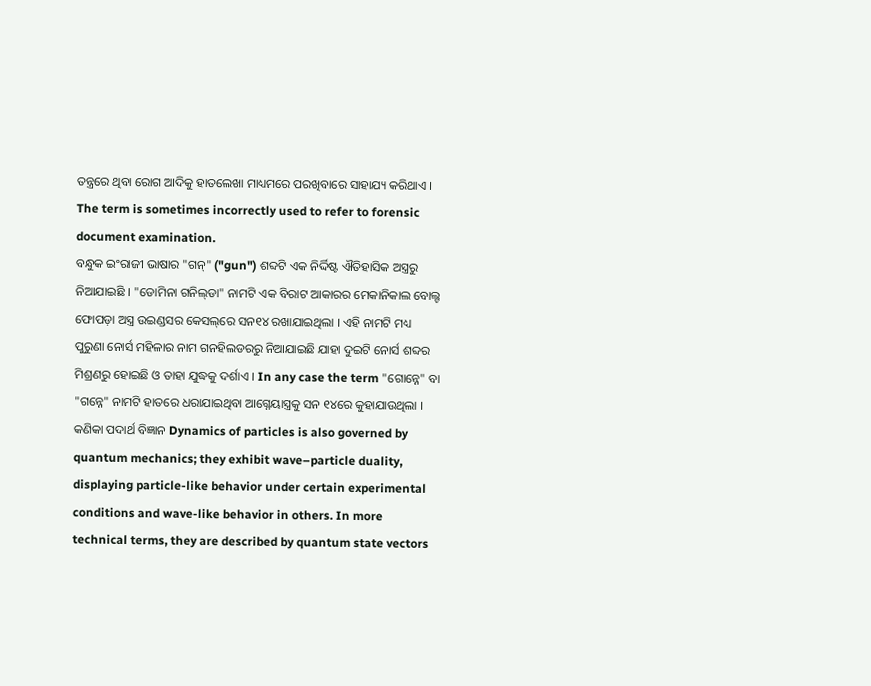ତନ୍ତ୍ରରେ ଥିବା ରୋଗ ଆଦିକୁ ହାତଲେଖା ମାଧ୍ୟମରେ ପରଖିବାରେ ସାହାଯ୍ୟ କରିଥାଏ । The term is sometimes incorrectly used to refer to forensic document examination.
ବନ୍ଧୁକ ଇଂରାଜୀ ଭାଷାର "ଗନ୍" ("gun") ଶବ୍ଦଟି ଏକ ନିର୍ଦ୍ଦିଷ୍ଟ ଐତିହାସିକ ଅସ୍ତ୍ରରୁ ନିଆଯାଇଛି । "ଡୋମିନା ଗନିଲ୍‌ଡା" ନାମଟି ଏକ ବିରାଟ ଆକାରର ମେକାନିକାଲ ବୋଲ୍ଟ ଫୋପଡ଼ା ଅସ୍ତ୍ର ଉଇଣ୍ଡସର କେସଲ୍‌ରେ ସନ୧୪ ରଖାଯାଇଥିଲା । ଏହି ନାମଟି ମଧ୍ୟ ପୁରୁଣା ନୋର୍ସ ମହିଳାର ନାମ ଗନହିଲଡରରୁ ନିଆଯାଇଛି ଯାହା ଦୁଇଟି ନୋର୍ସ ଶବ୍ଦର ମିଶ୍ରଣରୁ ହୋଇଛି ଓ ତାହା ଯୁଦ୍ଧକୁ ଦର୍ଶାଏ । In any case the term "ଗୋନ୍ନେ" ବା "ଗନ୍ନେ" ନାମଟି ହାତରେ ଧରାଯାଇଥିବା ଆଗ୍ନେୟାସ୍ତ୍ରକୁ ସନ ୧୪ରେ କୁହାଯାଉଥିଲା ।
କଣିକା ପଦାର୍ଥ ବିଜ୍ଞାନ Dynamics of particles is also governed by quantum mechanics; they exhibit wave–particle duality, displaying particle-like behavior under certain experimental conditions and wave-like behavior in others. In more technical terms, they are described by quantum state vectors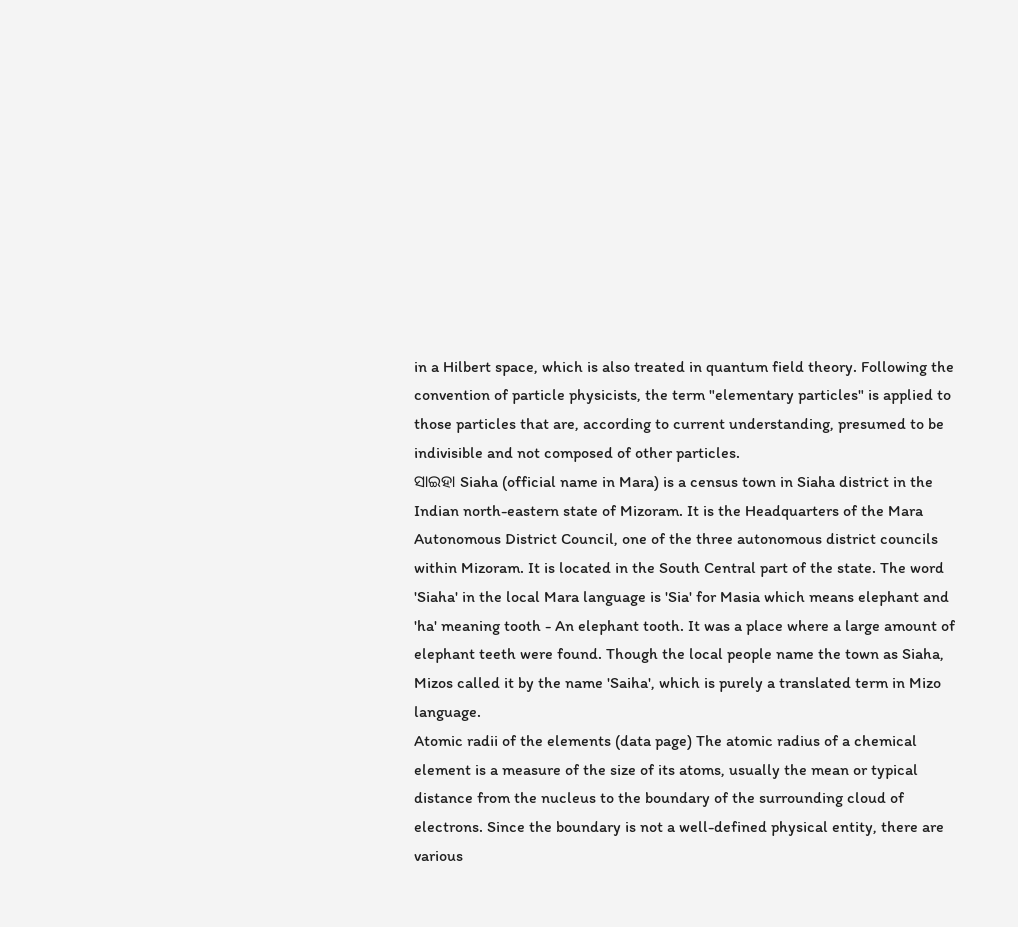in a Hilbert space, which is also treated in quantum field theory. Following the convention of particle physicists, the term "elementary particles" is applied to those particles that are, according to current understanding, presumed to be indivisible and not composed of other particles.
ସାଇହା Siaha (official name in Mara) is a census town in Siaha district in the Indian north-eastern state of Mizoram. It is the Headquarters of the Mara Autonomous District Council, one of the three autonomous district councils within Mizoram. It is located in the South Central part of the state. The word 'Siaha' in the local Mara language is 'Sia' for Masia which means elephant and 'ha' meaning tooth - An elephant tooth. It was a place where a large amount of elephant teeth were found. Though the local people name the town as Siaha, Mizos called it by the name 'Saiha', which is purely a translated term in Mizo language.
Atomic radii of the elements (data page) The atomic radius of a chemical element is a measure of the size of its atoms, usually the mean or typical distance from the nucleus to the boundary of the surrounding cloud of electrons. Since the boundary is not a well-defined physical entity, there are various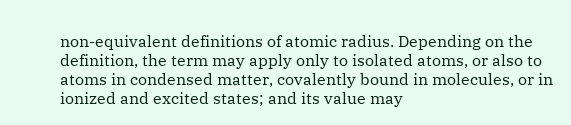non-equivalent definitions of atomic radius. Depending on the definition, the term may apply only to isolated atoms, or also to atoms in condensed matter, covalently bound in molecules, or in ionized and excited states; and its value may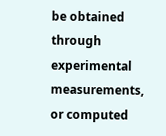be obtained through experimental measurements, or computed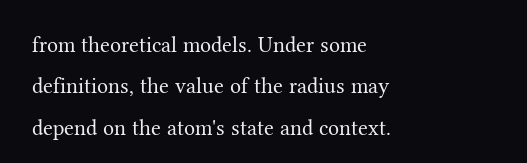from theoretical models. Under some definitions, the value of the radius may depend on the atom's state and context.